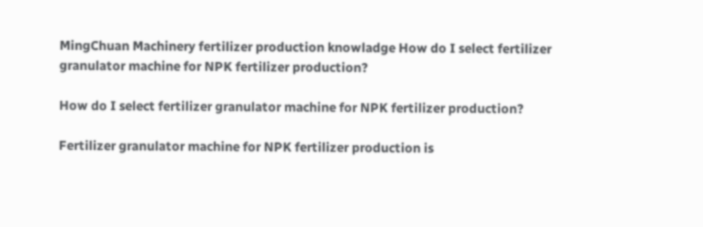MingChuan Machinery fertilizer production knowladge How do I select fertilizer granulator machine for NPK fertilizer production?

How do I select fertilizer granulator machine for NPK fertilizer production?

Fertilizer granulator machine for NPK fertilizer production is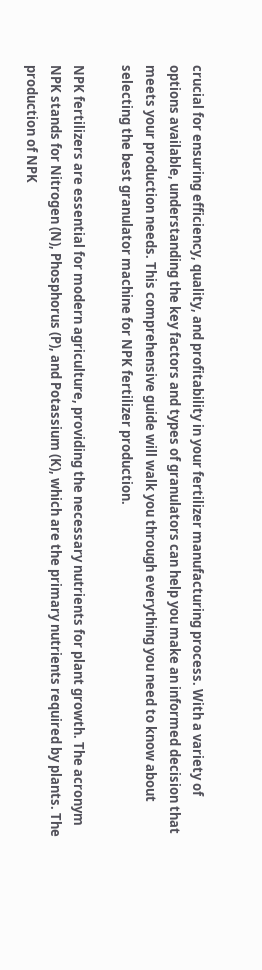crucial for ensuring efficiency, quality, and profitability in your fertilizer manufacturing process. With a variety of options available, understanding the key factors and types of granulators can help you make an informed decision that meets your production needs. This comprehensive guide will walk you through everything you need to know about selecting the best granulator machine for NPK fertilizer production.

NPK fertilizers are essential for modern agriculture, providing the necessary nutrients for plant growth. The acronym NPK stands for Nitrogen (N), Phosphorus (P), and Potassium (K), which are the primary nutrients required by plants. The production of NPK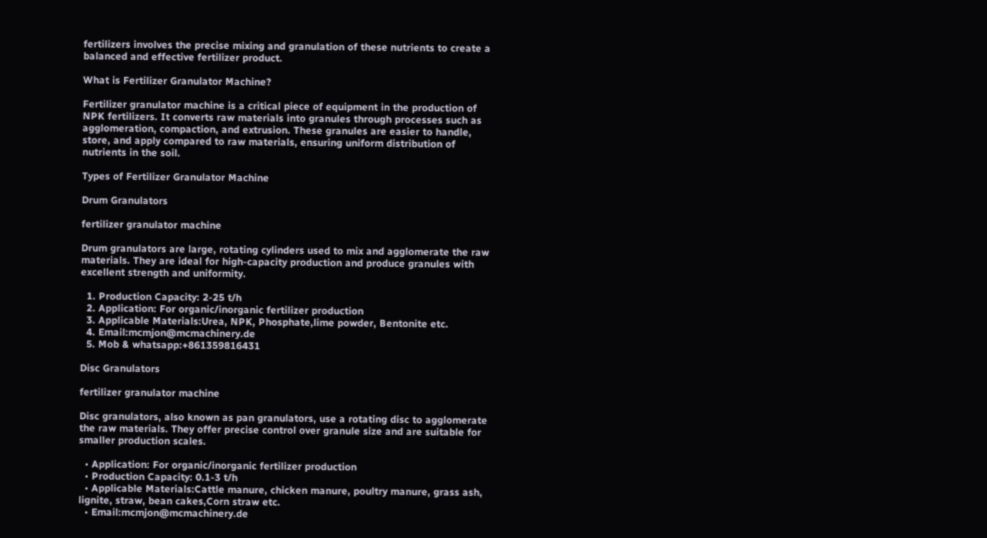fertilizers involves the precise mixing and granulation of these nutrients to create a balanced and effective fertilizer product.

What is Fertilizer Granulator Machine?

Fertilizer granulator machine is a critical piece of equipment in the production of NPK fertilizers. It converts raw materials into granules through processes such as agglomeration, compaction, and extrusion. These granules are easier to handle, store, and apply compared to raw materials, ensuring uniform distribution of nutrients in the soil.

Types of Fertilizer Granulator Machine

Drum Granulators

fertilizer granulator machine

Drum granulators are large, rotating cylinders used to mix and agglomerate the raw materials. They are ideal for high-capacity production and produce granules with excellent strength and uniformity.

  1. Production Capacity: 2-25 t/h
  2. Application: For organic/inorganic fertilizer production
  3. Applicable Materials:Urea, NPK, Phosphate,lime powder, Bentonite etc.
  4. Email:mcmjon@mcmachinery.de
  5. Mob & whatsapp:+861359816431

Disc Granulators

fertilizer granulator machine

Disc granulators, also known as pan granulators, use a rotating disc to agglomerate the raw materials. They offer precise control over granule size and are suitable for smaller production scales.

  • Application: For organic/inorganic fertilizer production
  • Production Capacity: 0.1-3 t/h
  • Applicable Materials:Cattle manure, chicken manure, poultry manure, grass ash, lignite, straw, bean cakes,Corn straw etc.
  • Email:mcmjon@mcmachinery.de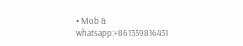• Mob & whatsapp:+861359816431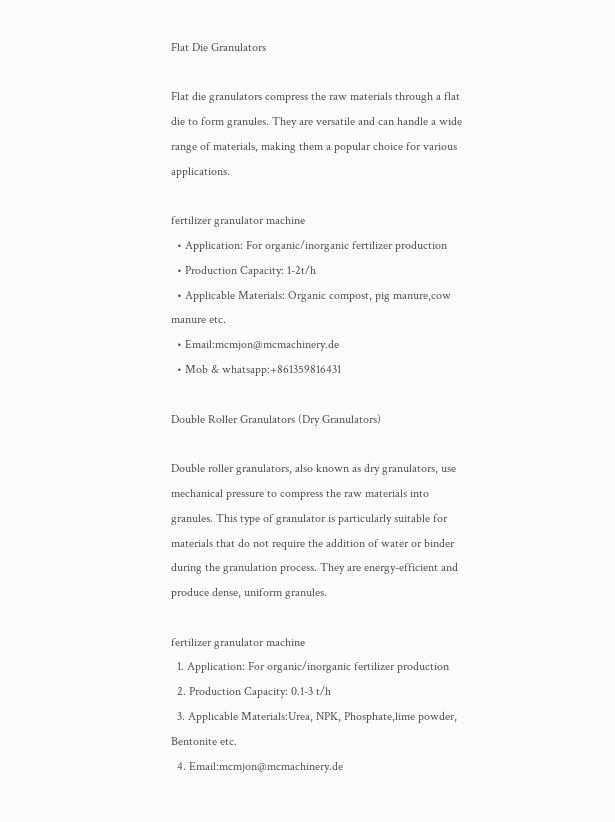Flat Die Granulators

Flat die granulators compress the raw materials through a flat die to form granules. They are versatile and can handle a wide range of materials, making them a popular choice for various applications.

fertilizer granulator machine
  • Application: For organic/inorganic fertilizer production
  • Production Capacity: 1-2t/h
  • Applicable Materials: Organic compost, pig manure,cow manure etc.
  • Email:mcmjon@mcmachinery.de
  • Mob & whatsapp:+861359816431

Double Roller Granulators (Dry Granulators)

Double roller granulators, also known as dry granulators, use mechanical pressure to compress the raw materials into granules. This type of granulator is particularly suitable for materials that do not require the addition of water or binder during the granulation process. They are energy-efficient and produce dense, uniform granules.

fertilizer granulator machine
  1. Application: For organic/inorganic fertilizer production
  2. Production Capacity: 0.1-3 t/h
  3. Applicable Materials:Urea, NPK, Phosphate,lime powder, Bentonite etc.
  4. Email:mcmjon@mcmachinery.de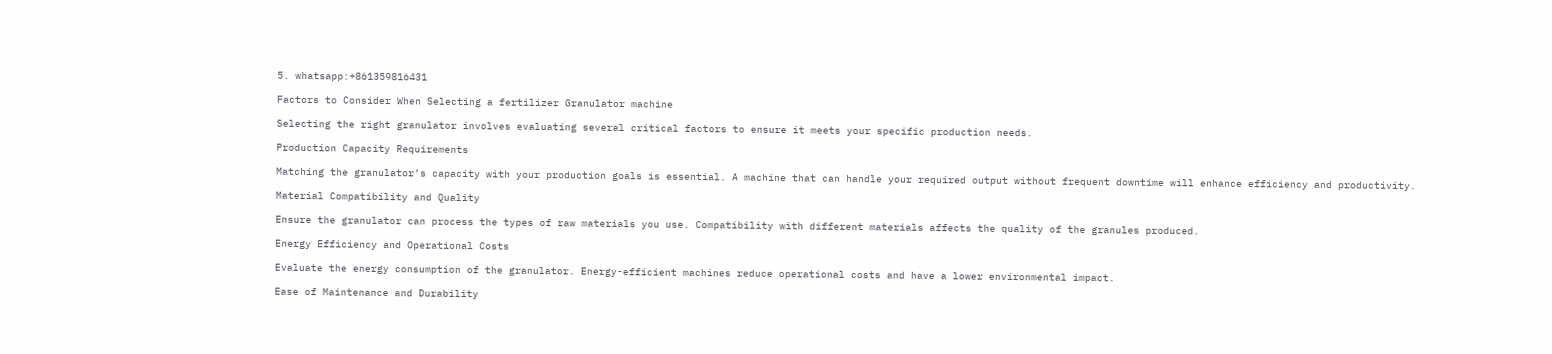5. whatsapp:+861359816431

Factors to Consider When Selecting a fertilizer Granulator machine

Selecting the right granulator involves evaluating several critical factors to ensure it meets your specific production needs.

Production Capacity Requirements

Matching the granulator’s capacity with your production goals is essential. A machine that can handle your required output without frequent downtime will enhance efficiency and productivity.

Material Compatibility and Quality

Ensure the granulator can process the types of raw materials you use. Compatibility with different materials affects the quality of the granules produced.

Energy Efficiency and Operational Costs

Evaluate the energy consumption of the granulator. Energy-efficient machines reduce operational costs and have a lower environmental impact.

Ease of Maintenance and Durability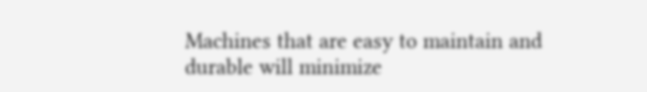Machines that are easy to maintain and durable will minimize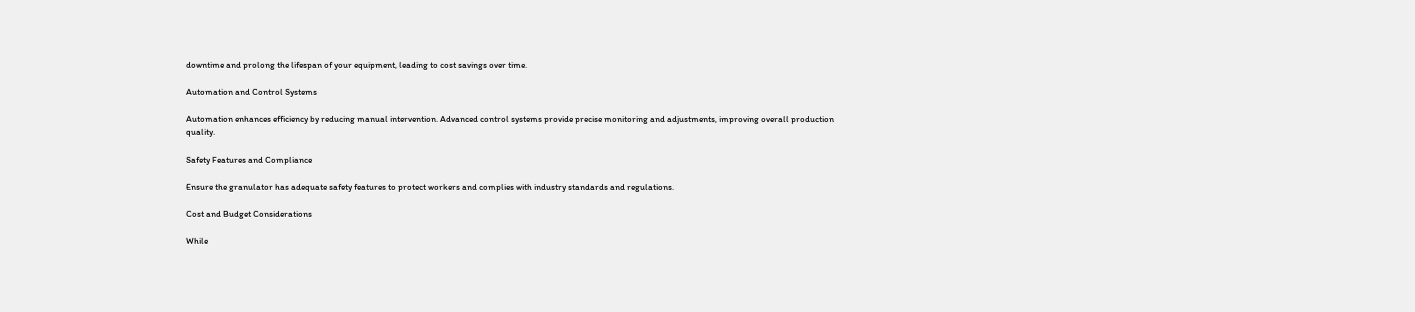downtime and prolong the lifespan of your equipment, leading to cost savings over time.

Automation and Control Systems

Automation enhances efficiency by reducing manual intervention. Advanced control systems provide precise monitoring and adjustments, improving overall production quality.

Safety Features and Compliance

Ensure the granulator has adequate safety features to protect workers and complies with industry standards and regulations.

Cost and Budget Considerations

While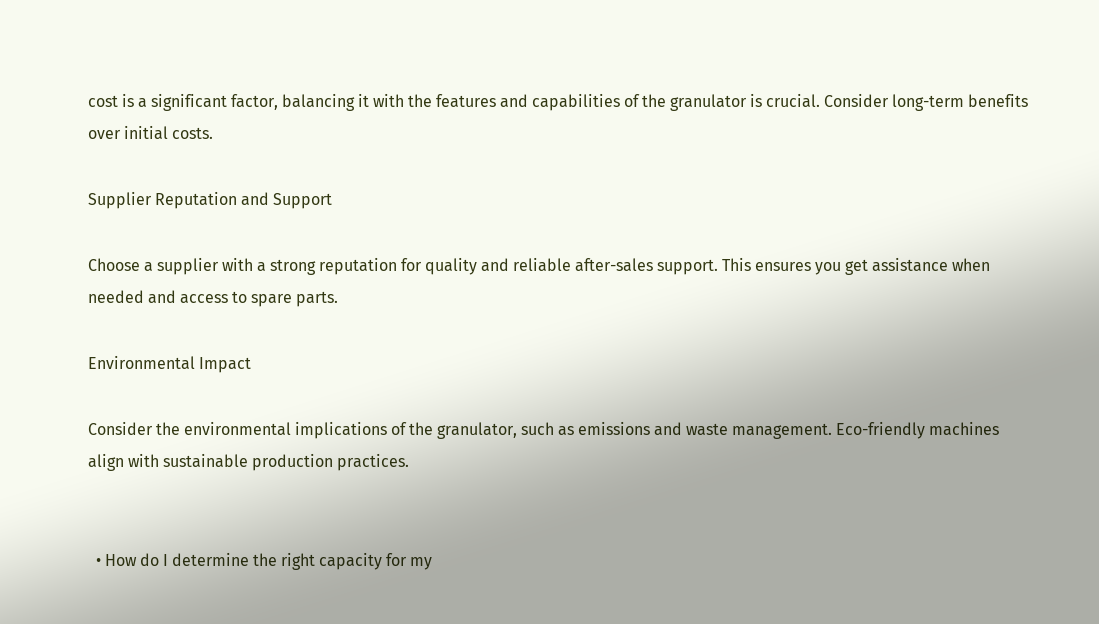cost is a significant factor, balancing it with the features and capabilities of the granulator is crucial. Consider long-term benefits over initial costs.

Supplier Reputation and Support

Choose a supplier with a strong reputation for quality and reliable after-sales support. This ensures you get assistance when needed and access to spare parts.

Environmental Impact

Consider the environmental implications of the granulator, such as emissions and waste management. Eco-friendly machines align with sustainable production practices.


  • How do I determine the right capacity for my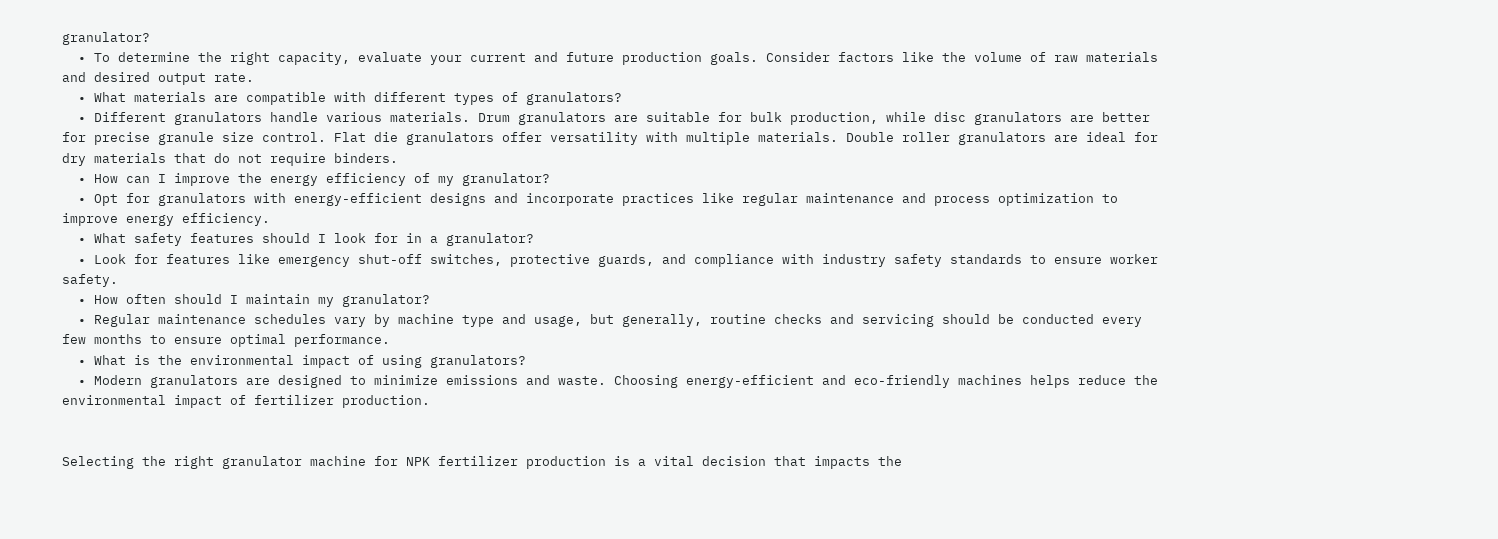granulator?
  • To determine the right capacity, evaluate your current and future production goals. Consider factors like the volume of raw materials and desired output rate.
  • What materials are compatible with different types of granulators?
  • Different granulators handle various materials. Drum granulators are suitable for bulk production, while disc granulators are better for precise granule size control. Flat die granulators offer versatility with multiple materials. Double roller granulators are ideal for dry materials that do not require binders.
  • How can I improve the energy efficiency of my granulator?
  • Opt for granulators with energy-efficient designs and incorporate practices like regular maintenance and process optimization to improve energy efficiency.
  • What safety features should I look for in a granulator?
  • Look for features like emergency shut-off switches, protective guards, and compliance with industry safety standards to ensure worker safety.
  • How often should I maintain my granulator?
  • Regular maintenance schedules vary by machine type and usage, but generally, routine checks and servicing should be conducted every few months to ensure optimal performance.
  • What is the environmental impact of using granulators?
  • Modern granulators are designed to minimize emissions and waste. Choosing energy-efficient and eco-friendly machines helps reduce the environmental impact of fertilizer production.


Selecting the right granulator machine for NPK fertilizer production is a vital decision that impacts the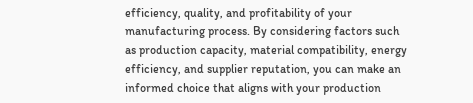efficiency, quality, and profitability of your manufacturing process. By considering factors such as production capacity, material compatibility, energy efficiency, and supplier reputation, you can make an informed choice that aligns with your production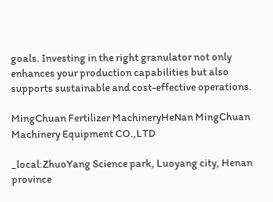goals. Investing in the right granulator not only enhances your production capabilities but also supports sustainable and cost-effective operations.

MingChuan Fertilizer MachineryHeNan MingChuan Machinery Equipment CO.,LTD

_local:ZhuoYang Science park, Luoyang city, Henan province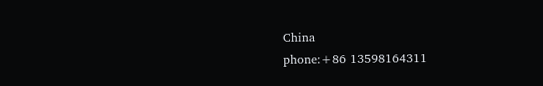China
phone:+86 13598164311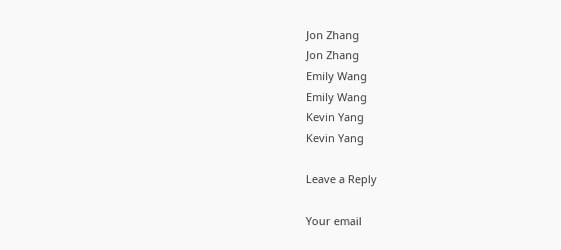Jon Zhang
Jon Zhang
Emily Wang
Emily Wang
Kevin Yang
Kevin Yang

Leave a Reply

Your email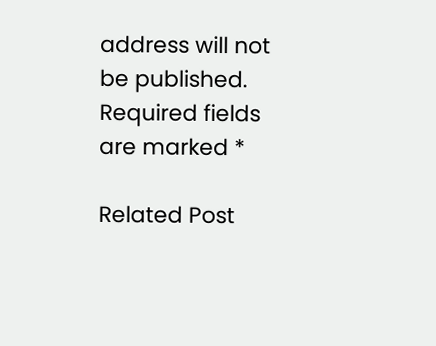address will not be published. Required fields are marked *

Related Post